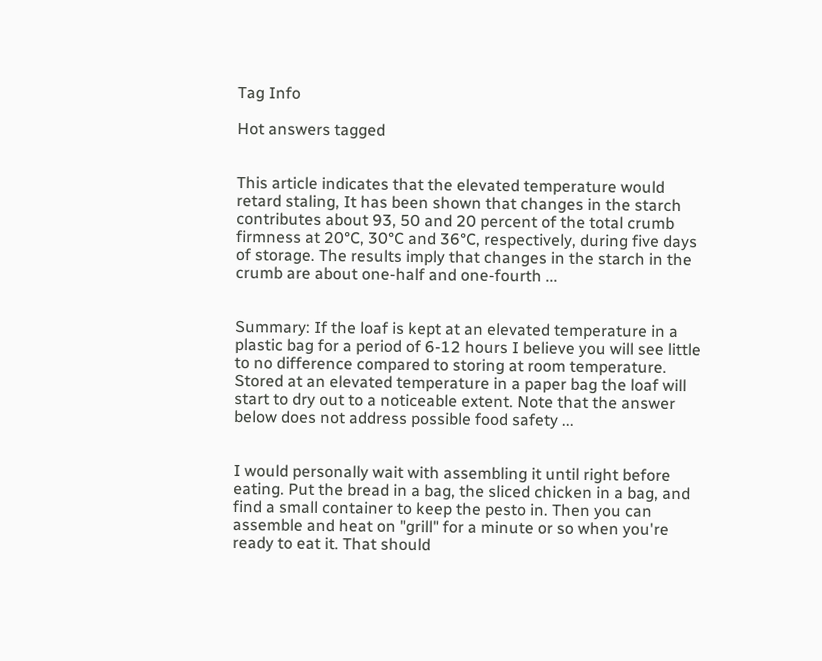Tag Info

Hot answers tagged


This article indicates that the elevated temperature would retard staling, It has been shown that changes in the starch contributes about 93, 50 and 20 percent of the total crumb firmness at 20°C, 30°C and 36°C, respectively, during five days of storage. The results imply that changes in the starch in the crumb are about one-half and one-fourth ...


Summary: If the loaf is kept at an elevated temperature in a plastic bag for a period of 6-12 hours I believe you will see little to no difference compared to storing at room temperature. Stored at an elevated temperature in a paper bag the loaf will start to dry out to a noticeable extent. Note that the answer below does not address possible food safety ...


I would personally wait with assembling it until right before eating. Put the bread in a bag, the sliced chicken in a bag, and find a small container to keep the pesto in. Then you can assemble and heat on "grill" for a minute or so when you're ready to eat it. That should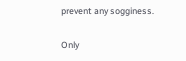prevent any sogginess.

Only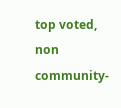top voted, non community-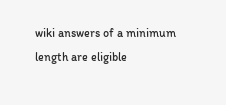wiki answers of a minimum length are eligible